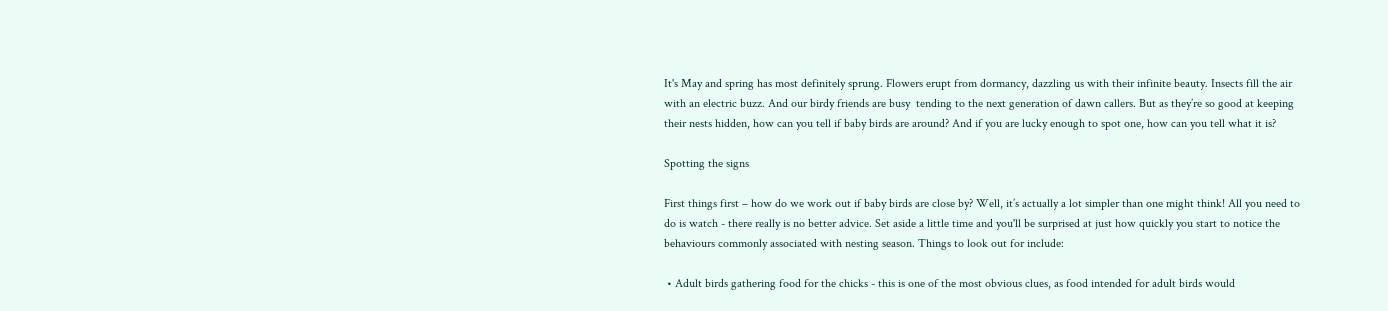It's May and spring has most definitely sprung. Flowers erupt from dormancy, dazzling us with their infinite beauty. Insects fill the air with an electric buzz. And our birdy friends are busy  tending to the next generation of dawn callers. But as they’re so good at keeping their nests hidden, how can you tell if baby birds are around? And if you are lucky enough to spot one, how can you tell what it is?

Spotting the signs

First things first – how do we work out if baby birds are close by? Well, it’s actually a lot simpler than one might think! All you need to do is watch - there really is no better advice. Set aside a little time and you'll be surprised at just how quickly you start to notice the behaviours commonly associated with nesting season. Things to look out for include:

 • Adult birds gathering food for the chicks - this is one of the most obvious clues, as food intended for adult birds would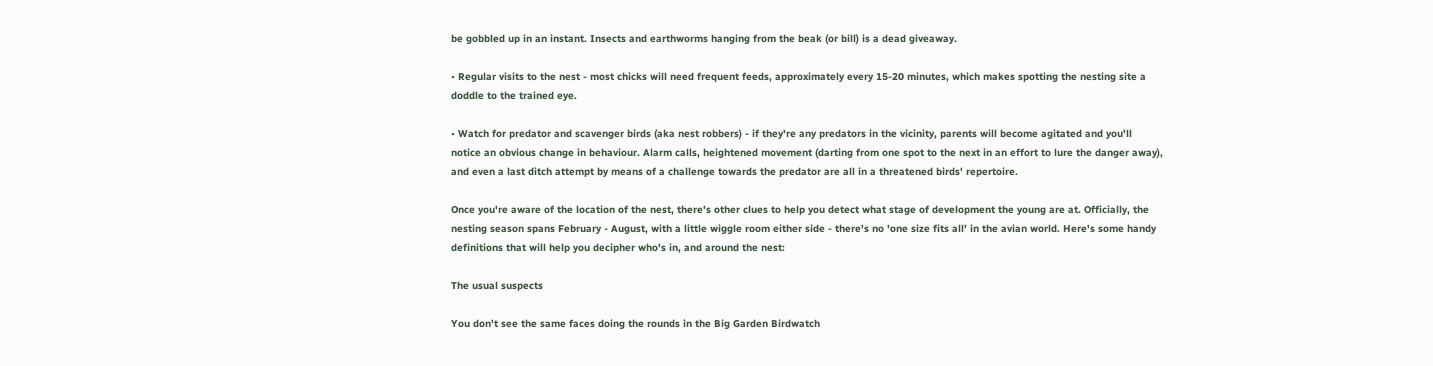be gobbled up in an instant. Insects and earthworms hanging from the beak (or bill) is a dead giveaway.

• Regular visits to the nest - most chicks will need frequent feeds, approximately every 15-20 minutes, which makes spotting the nesting site a doddle to the trained eye.

• Watch for predator and scavenger birds (aka nest robbers) - if they're any predators in the vicinity, parents will become agitated and you'll notice an obvious change in behaviour. Alarm calls, heightened movement (darting from one spot to the next in an effort to lure the danger away), and even a last ditch attempt by means of a challenge towards the predator are all in a threatened birds' repertoire.

Once you're aware of the location of the nest, there's other clues to help you detect what stage of development the young are at. Officially, the nesting season spans February - August, with a little wiggle room either side - there's no 'one size fits all' in the avian world. Here's some handy definitions that will help you decipher who's in, and around the nest:

The usual suspects

You don't see the same faces doing the rounds in the Big Garden Birdwatch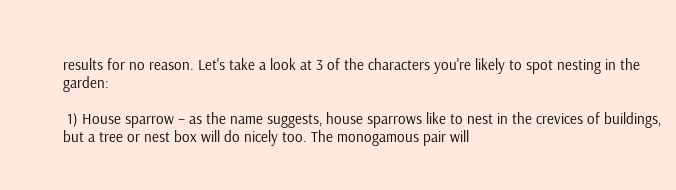results for no reason. Let's take a look at 3 of the characters you're likely to spot nesting in the garden:

 1) House sparrow – as the name suggests, house sparrows like to nest in the crevices of buildings, but a tree or nest box will do nicely too. The monogamous pair will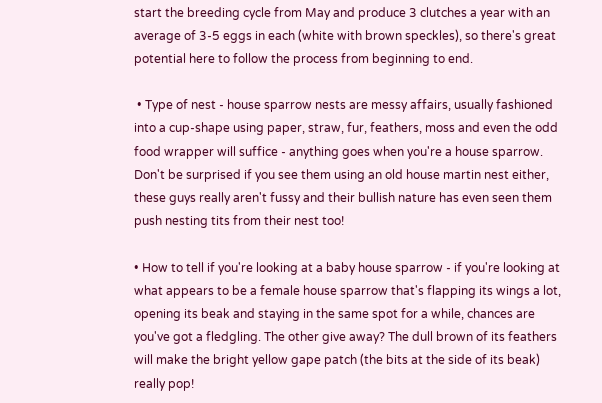start the breeding cycle from May and produce 3 clutches a year with an average of 3-5 eggs in each (white with brown speckles), so there's great potential here to follow the process from beginning to end.

 • Type of nest - house sparrow nests are messy affairs, usually fashioned into a cup-shape using paper, straw, fur, feathers, moss and even the odd food wrapper will suffice - anything goes when you're a house sparrow. Don't be surprised if you see them using an old house martin nest either, these guys really aren't fussy and their bullish nature has even seen them push nesting tits from their nest too!

• How to tell if you're looking at a baby house sparrow - if you're looking at what appears to be a female house sparrow that's flapping its wings a lot, opening its beak and staying in the same spot for a while, chances are you've got a fledgling. The other give away? The dull brown of its feathers will make the bright yellow gape patch (the bits at the side of its beak) really pop!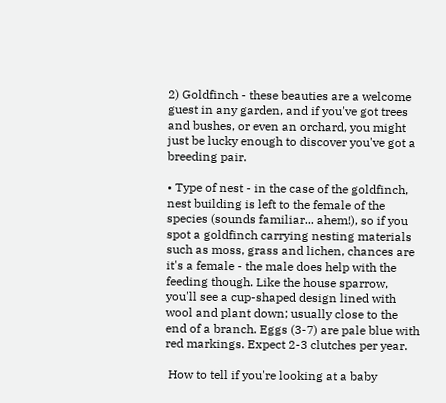2) Goldfinch - these beauties are a welcome guest in any garden, and if you've got trees and bushes, or even an orchard, you might just be lucky enough to discover you've got a breeding pair.

• Type of nest - in the case of the goldfinch, nest building is left to the female of the species (sounds familiar... ahem!), so if you spot a goldfinch carrying nesting materials such as moss, grass and lichen, chances are it's a female - the male does help with the feeding though. Like the house sparrow, you'll see a cup-shaped design lined with wool and plant down; usually close to the end of a branch. Eggs (3-7) are pale blue with red markings. Expect 2-3 clutches per year.

 How to tell if you're looking at a baby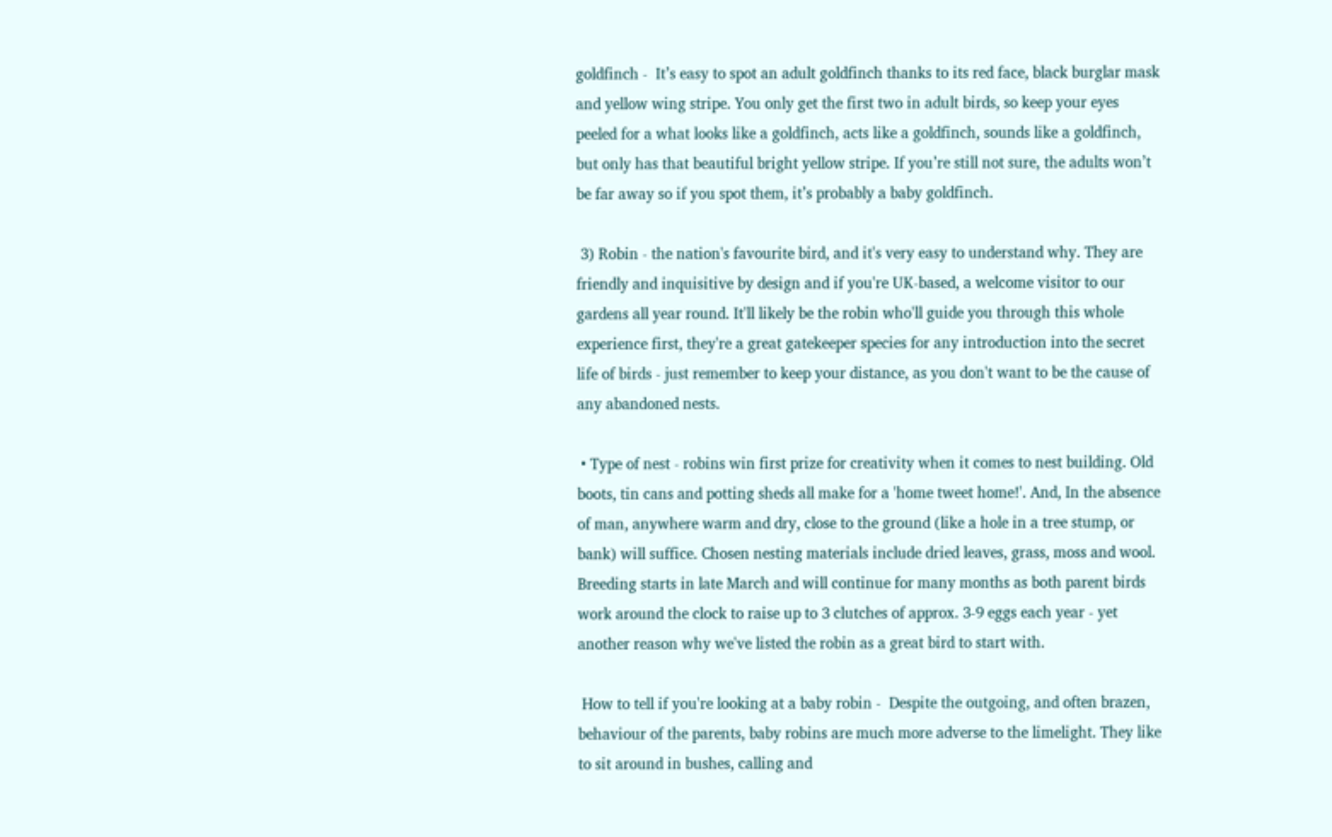goldfinch -  It’s easy to spot an adult goldfinch thanks to its red face, black burglar mask and yellow wing stripe. You only get the first two in adult birds, so keep your eyes peeled for a what looks like a goldfinch, acts like a goldfinch, sounds like a goldfinch, but only has that beautiful bright yellow stripe. If you’re still not sure, the adults won’t be far away so if you spot them, it’s probably a baby goldfinch.

 3) Robin - the nation's favourite bird, and it's very easy to understand why. They are friendly and inquisitive by design and if you're UK-based, a welcome visitor to our gardens all year round. It'll likely be the robin who'll guide you through this whole experience first, they're a great gatekeeper species for any introduction into the secret life of birds - just remember to keep your distance, as you don't want to be the cause of any abandoned nests.

 • Type of nest - robins win first prize for creativity when it comes to nest building. Old boots, tin cans and potting sheds all make for a 'home tweet home!'. And, In the absence of man, anywhere warm and dry, close to the ground (like a hole in a tree stump, or bank) will suffice. Chosen nesting materials include dried leaves, grass, moss and wool. Breeding starts in late March and will continue for many months as both parent birds work around the clock to raise up to 3 clutches of approx. 3-9 eggs each year - yet another reason why we've listed the robin as a great bird to start with.

 How to tell if you're looking at a baby robin -  Despite the outgoing, and often brazen, behaviour of the parents, baby robins are much more adverse to the limelight. They like to sit around in bushes, calling and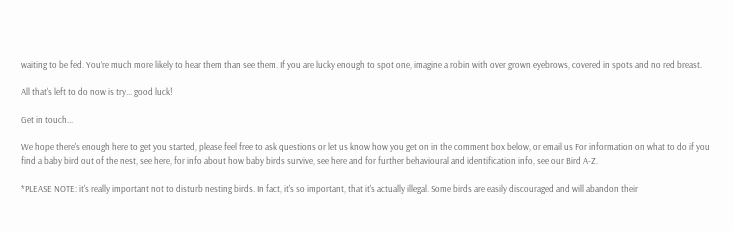waiting to be fed. You’re much more likely to hear them than see them. If you are lucky enough to spot one, imagine a robin with over grown eyebrows, covered in spots and no red breast.

All that's left to do now is try... good luck!

Get in touch...

We hope there's enough here to get you started, please feel free to ask questions or let us know how you get on in the comment box below, or email us For information on what to do if you find a baby bird out of the nest, see here, for info about how baby birds survive, see here and for further behavioural and identification info, see our Bird A-Z.

*PLEASE NOTE: it's really important not to disturb nesting birds. In fact, it's so important, that it's actually illegal. Some birds are easily discouraged and will abandon their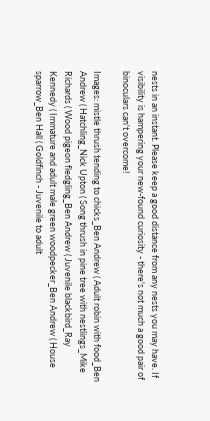nests in an instant. Please keep a good distance from any nests you may have. If visibility is hampering your new-found curiosity - there's not much a good pair of binoculars can't overcome!

Images: mistle thrush tending to chicks_Ben Andrew ( Adult robin with food_Ben Andrew ( Hatchling_Nick Upton ( Song thrush in pine tree with nestlings_Mike Richards ( Wood pigeon fledgling_Ben Andrew ( Juvenile blackbird_Ray Kennedy ( Immature and adult male green woodpecker_Ben Andrew ( House sparrow_Ben Hall ( Goldfinch - Juvenile to adult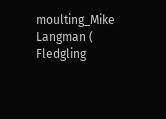moulting_Mike Langman ( Fledgling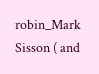robin_Mark Sisson ( and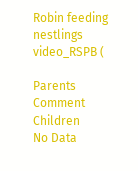Robin feeding nestlings video_RSPB (

Parents Comment Children
No Data